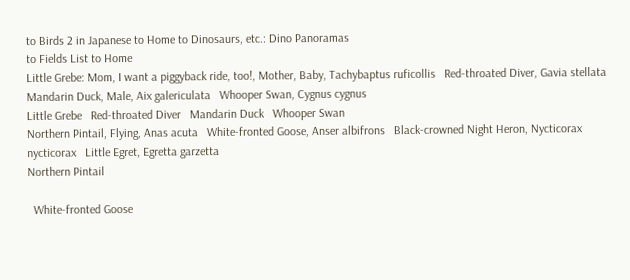to Birds 2 in Japanese to Home to Dinosaurs, etc.: Dino Panoramas
to Fields List to Home
Little Grebe: Mom, I want a piggyback ride, too!, Mother, Baby, Tachybaptus ruficollis   Red-throated Diver, Gavia stellata   Mandarin Duck, Male, Aix galericulata   Whooper Swan, Cygnus cygnus
Little Grebe   Red-throated Diver   Mandarin Duck   Whooper Swan
Northern Pintail, Flying, Anas acuta   White-fronted Goose, Anser albifrons   Black-crowned Night Heron, Nycticorax nycticorax   Little Egret, Egretta garzetta
Northern Pintail

  White-fronted Goose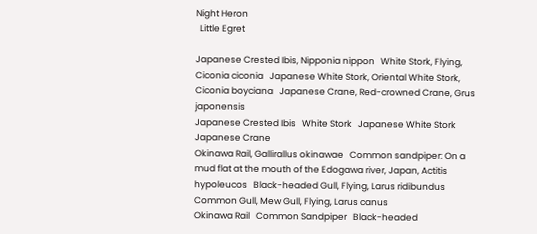Night Heron
  Little Egret

Japanese Crested Ibis, Nipponia nippon   White Stork, Flying, Ciconia ciconia   Japanese White Stork, Oriental White Stork, Ciconia boyciana   Japanese Crane, Red-crowned Crane, Grus japonensis
Japanese Crested Ibis   White Stork   Japanese White Stork   Japanese Crane
Okinawa Rail, Gallirallus okinawae   Common sandpiper: On a mud flat at the mouth of the Edogawa river, Japan, Actitis hypoleucos   Black-headed Gull, Flying, Larus ridibundus   Common Gull, Mew Gull, Flying, Larus canus
Okinawa Rail   Common Sandpiper   Black-headed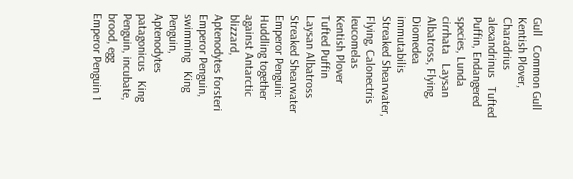Gull   Common Gull
Kentish Plover, Charadrius alexandrinus   Tufted Puffin, Endangered species, Lunda cirrhata   Laysan Albatross, Flying, Diomedea immutabilis   Streaked Shearwater, Flying, Calonectris leucomelas
Kentish Plover   Tufted Puffin   Laysan Albatross   Streaked Shearwater
Emperor Penguin: Huddling together against Antarctic blizzard, Aptenodytes forsteri   Emperor Penguin, swimming   King Penguin, Aptenodytes patagonicus   King Penguin, incubate, brood, egg
Emperor Penguin 1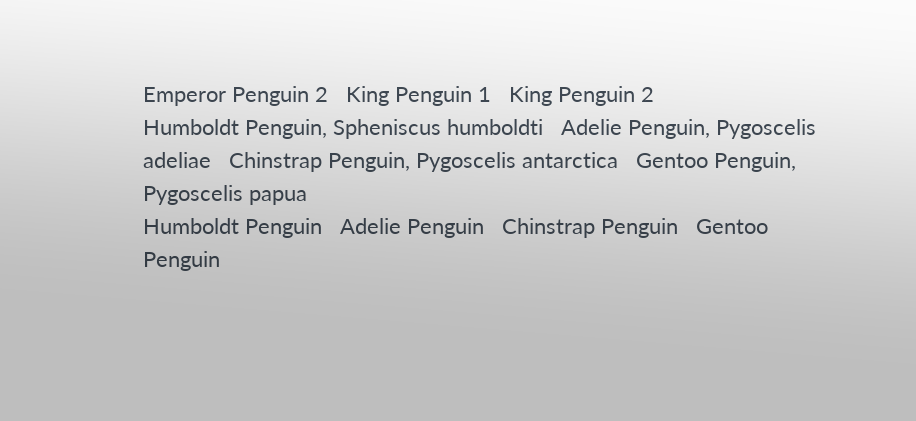Emperor Penguin 2   King Penguin 1   King Penguin 2
Humboldt Penguin, Spheniscus humboldti   Adelie Penguin, Pygoscelis adeliae   Chinstrap Penguin, Pygoscelis antarctica   Gentoo Penguin, Pygoscelis papua
Humboldt Penguin   Adelie Penguin   Chinstrap Penguin   Gentoo Penguin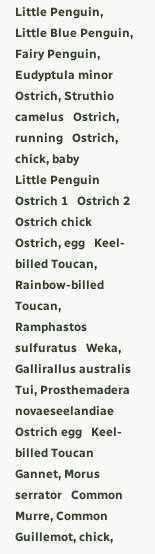Little Penguin, Little Blue Penguin, Fairy Penguin, Eudyptula minor   Ostrich, Struthio camelus   Ostrich, running   Ostrich, chick, baby
Little Penguin   Ostrich 1   Ostrich 2   Ostrich chick
Ostrich, egg   Keel-billed Toucan, Rainbow-billed Toucan, Ramphastos sulfuratus   Weka, Gallirallus australis   Tui, Prosthemadera novaeseelandiae
Ostrich egg   Keel-billed Toucan
Gannet, Morus serrator   Common Murre, Common Guillemot, chick,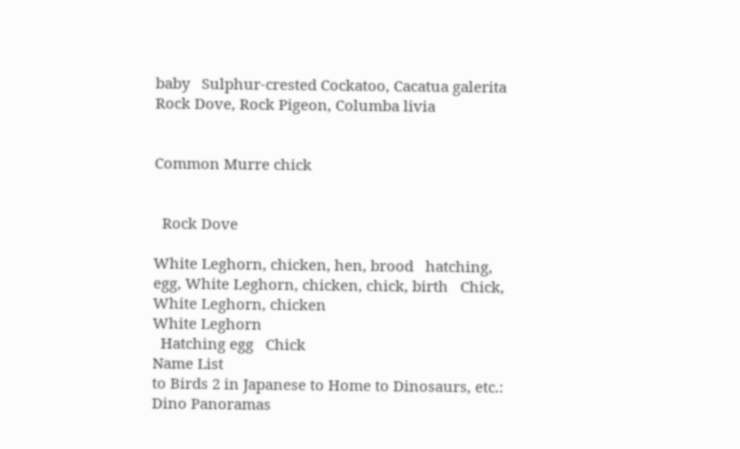baby   Sulphur-crested Cockatoo, Cacatua galerita   Rock Dove, Rock Pigeon, Columba livia


Common Murre chick


  Rock Dove

White Leghorn, chicken, hen, brood   hatching, egg, White Leghorn, chicken, chick, birth   Chick, White Leghorn, chicken
White Leghorn
  Hatching egg   Chick
Name List
to Birds 2 in Japanese to Home to Dinosaurs, etc.: Dino Panoramas